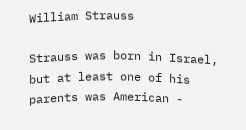William Strauss

Strauss was born in Israel, but at least one of his parents was American -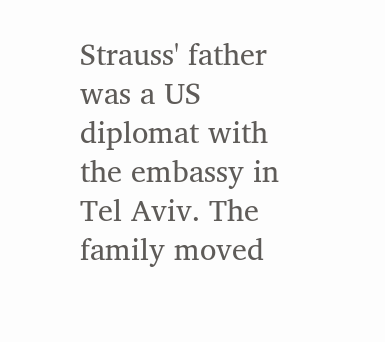Strauss' father was a US diplomat with the embassy in Tel Aviv. The family moved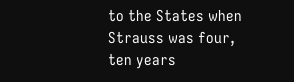to the States when Strauss was four, ten years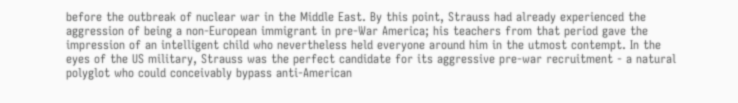before the outbreak of nuclear war in the Middle East. By this point, Strauss had already experienced the aggression of being a non-European immigrant in pre-War America; his teachers from that period gave the impression of an intelligent child who nevertheless held everyone around him in the utmost contempt. In the eyes of the US military, Strauss was the perfect candidate for its aggressive pre-war recruitment - a natural polyglot who could conceivably bypass anti-American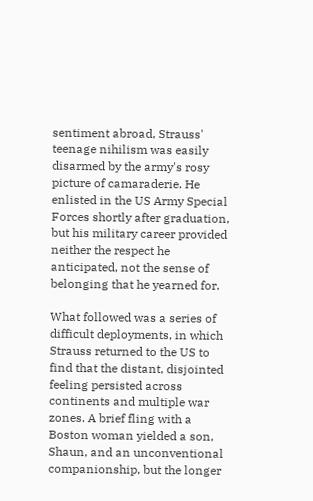sentiment abroad, Strauss' teenage nihilism was easily disarmed by the army's rosy picture of camaraderie. He enlisted in the US Army Special Forces shortly after graduation, but his military career provided neither the respect he anticipated, not the sense of belonging that he yearned for.

What followed was a series of difficult deployments, in which Strauss returned to the US to find that the distant, disjointed feeling persisted across continents and multiple war zones. A brief fling with a Boston woman yielded a son, Shaun, and an unconventional companionship, but the longer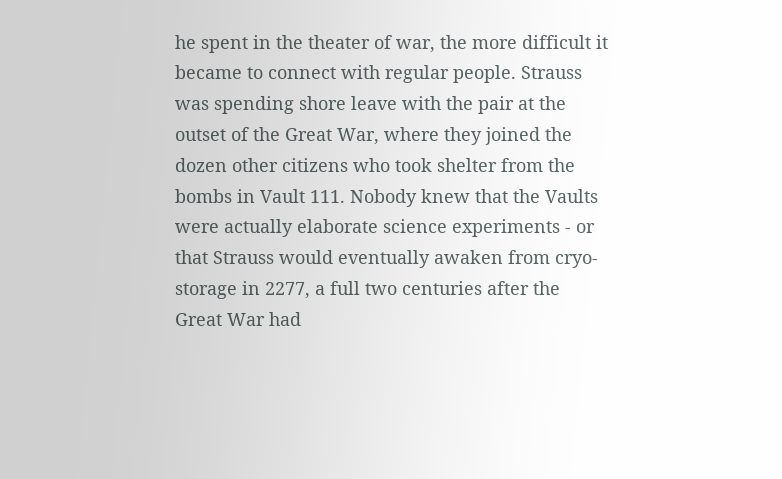he spent in the theater of war, the more difficult it became to connect with regular people. Strauss was spending shore leave with the pair at the outset of the Great War, where they joined the dozen other citizens who took shelter from the bombs in Vault 111. Nobody knew that the Vaults were actually elaborate science experiments - or that Strauss would eventually awaken from cryo-storage in 2277, a full two centuries after the Great War had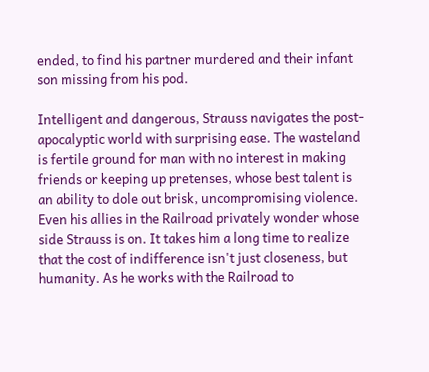ended, to find his partner murdered and their infant son missing from his pod.

Intelligent and dangerous, Strauss navigates the post-apocalyptic world with surprising ease. The wasteland is fertile ground for man with no interest in making friends or keeping up pretenses, whose best talent is an ability to dole out brisk, uncompromising violence. Even his allies in the Railroad privately wonder whose side Strauss is on. It takes him a long time to realize that the cost of indifference isn't just closeness, but humanity. As he works with the Railroad to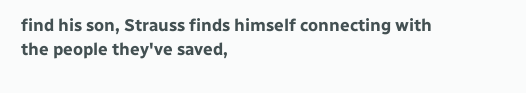find his son, Strauss finds himself connecting with the people they've saved,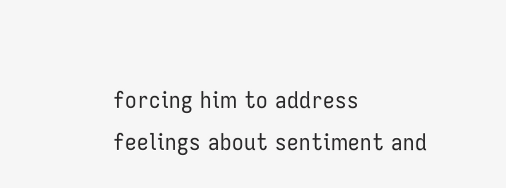forcing him to address feelings about sentiment and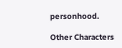personhood.

Other Characters